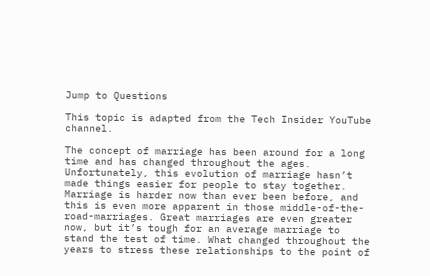Jump to Questions

This topic is adapted from the Tech Insider YouTube channel.

The concept of marriage has been around for a long time and has changed throughout the ages. Unfortunately, this evolution of marriage hasn’t made things easier for people to stay together. Marriage is harder now than ever been before, and this is even more apparent in those middle-of-the-road-marriages. Great marriages are even greater now, but it’s tough for an average marriage to stand the test of time. What changed throughout the years to stress these relationships to the point of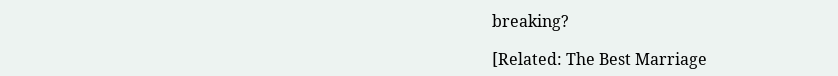breaking?

[Related: The Best Marriage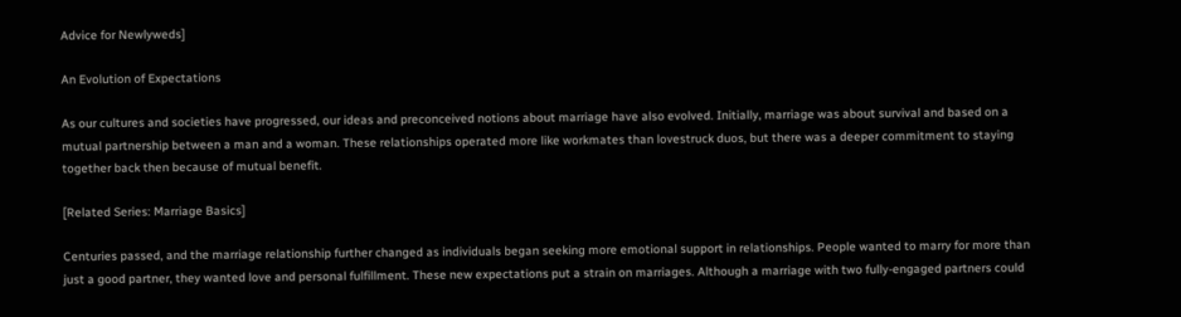Advice for Newlyweds]

An Evolution of Expectations

As our cultures and societies have progressed, our ideas and preconceived notions about marriage have also evolved. Initially, marriage was about survival and based on a mutual partnership between a man and a woman. These relationships operated more like workmates than lovestruck duos, but there was a deeper commitment to staying together back then because of mutual benefit.

[Related Series: Marriage Basics]

Centuries passed, and the marriage relationship further changed as individuals began seeking more emotional support in relationships. People wanted to marry for more than just a good partner, they wanted love and personal fulfillment. These new expectations put a strain on marriages. Although a marriage with two fully-engaged partners could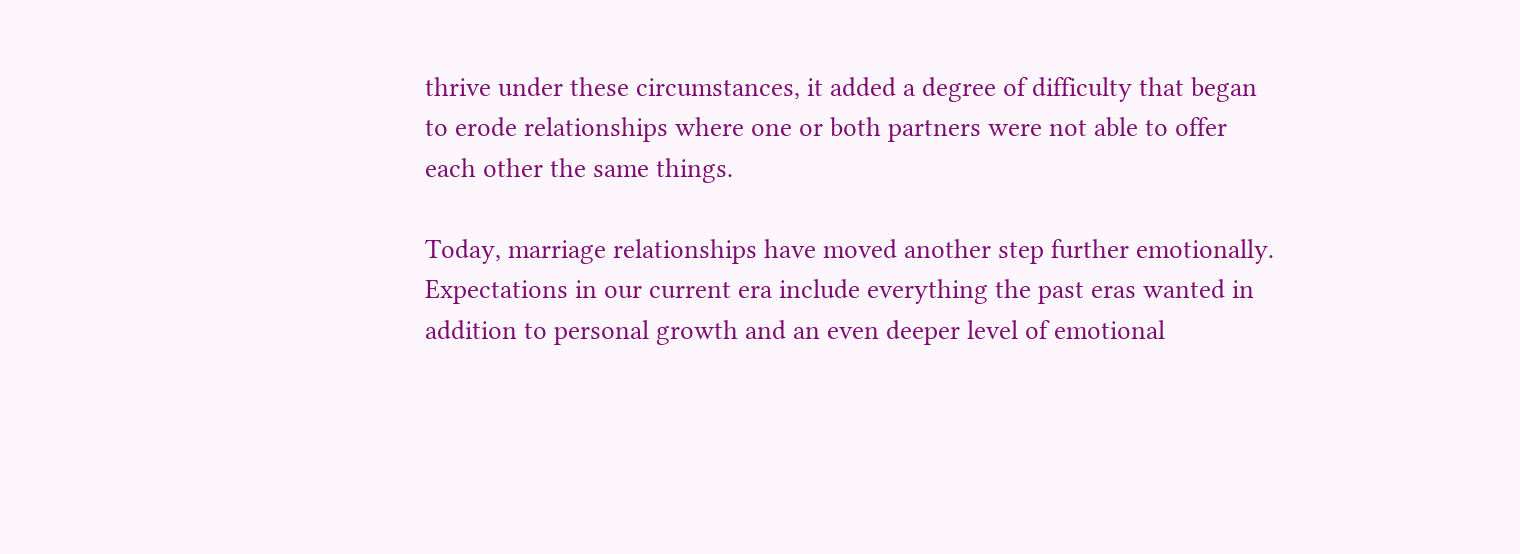thrive under these circumstances, it added a degree of difficulty that began to erode relationships where one or both partners were not able to offer each other the same things.

Today, marriage relationships have moved another step further emotionally. Expectations in our current era include everything the past eras wanted in addition to personal growth and an even deeper level of emotional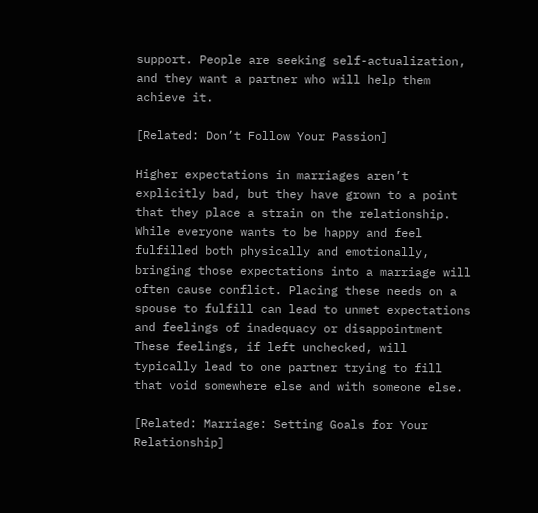support. People are seeking self-actualization, and they want a partner who will help them achieve it.

[Related: Don’t Follow Your Passion]

Higher expectations in marriages aren’t explicitly bad, but they have grown to a point that they place a strain on the relationship. While everyone wants to be happy and feel fulfilled both physically and emotionally, bringing those expectations into a marriage will often cause conflict. Placing these needs on a spouse to fulfill can lead to unmet expectations and feelings of inadequacy or disappointment These feelings, if left unchecked, will typically lead to one partner trying to fill that void somewhere else and with someone else.

[Related: Marriage: Setting Goals for Your Relationship]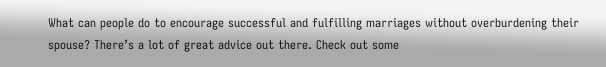What can people do to encourage successful and fulfilling marriages without overburdening their spouse? There’s a lot of great advice out there. Check out some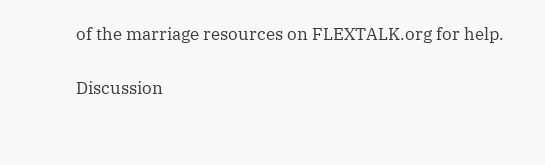of the marriage resources on FLEXTALK.org for help.

Discussion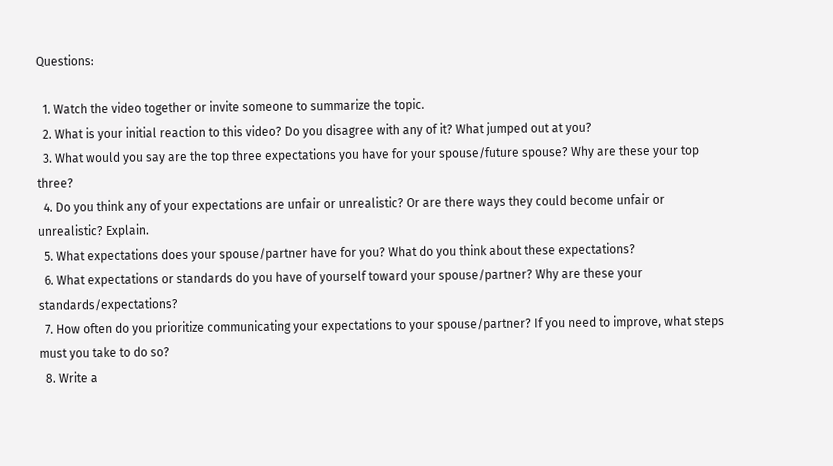Questions:

  1. Watch the video together or invite someone to summarize the topic.
  2. What is your initial reaction to this video? Do you disagree with any of it? What jumped out at you?
  3. What would you say are the top three expectations you have for your spouse/future spouse? Why are these your top three?
  4. Do you think any of your expectations are unfair or unrealistic? Or are there ways they could become unfair or unrealistic? Explain.
  5. What expectations does your spouse/partner have for you? What do you think about these expectations?
  6. What expectations or standards do you have of yourself toward your spouse/partner? Why are these your standards/expectations?
  7. How often do you prioritize communicating your expectations to your spouse/partner? If you need to improve, what steps must you take to do so?
  8. Write a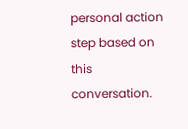personal action step based on this conversation.